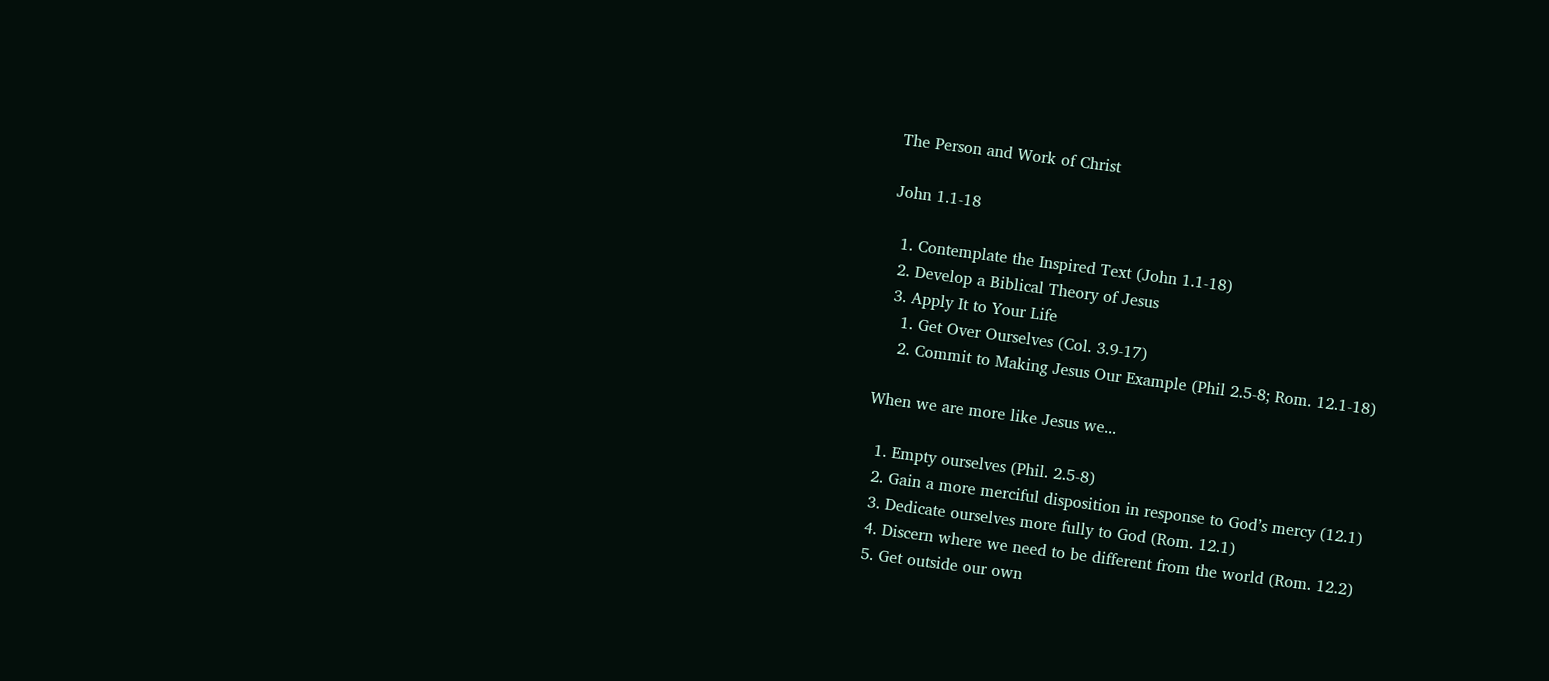The Person and Work of Christ

John 1.1-18

  1. Contemplate the Inspired Text (John 1.1-18)
  2. Develop a Biblical Theory of Jesus
  3. Apply It to Your Life
    1. Get Over Ourselves (Col. 3.9-17)
    2. Commit to Making Jesus Our Example (Phil 2.5-8; Rom. 12.1-18)

When we are more like Jesus we...

  1. Empty ourselves (Phil. 2.5-8)
  2. Gain a more merciful disposition in response to God’s mercy (12.1)
  3. Dedicate ourselves more fully to God (Rom. 12.1)
  4. Discern where we need to be different from the world (Rom. 12.2)
  5. Get outside our own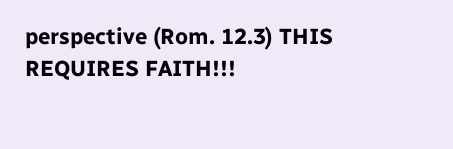perspective (Rom. 12.3) THIS REQUIRES FAITH!!!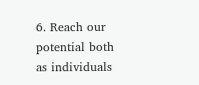6. Reach our potential both as individuals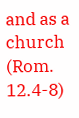and as a church (Rom. 12.4-8)